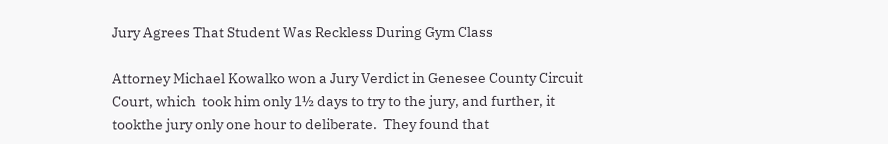Jury Agrees That Student Was Reckless During Gym Class

Attorney Michael Kowalko won a Jury Verdict in Genesee County Circuit Court, which  took him only 1½ days to try to the jury, and further, it tookthe jury only one hour to deliberate.  They found that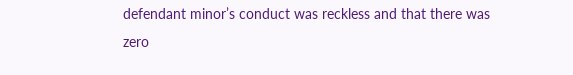defendant minor’s conduct was reckless and that there was zero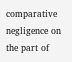comparative negligence on the part of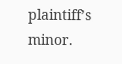plaintiff’s minor.